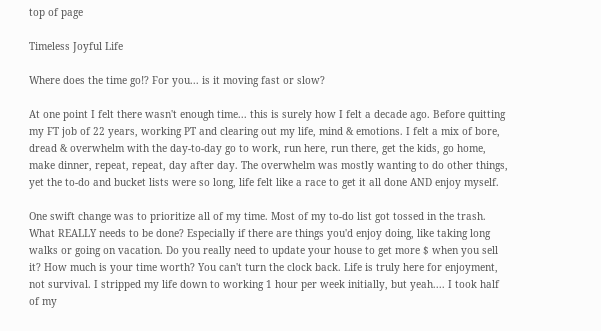top of page

Timeless Joyful Life

Where does the time go!? For you... is it moving fast or slow?

At one point I felt there wasn't enough time... this is surely how I felt a decade ago. Before quitting my FT job of 22 years, working PT and clearing out my life, mind & emotions. I felt a mix of bore, dread & overwhelm with the day-to-day go to work, run here, run there, get the kids, go home, make dinner, repeat, repeat, day after day. The overwhelm was mostly wanting to do other things, yet the to-do and bucket lists were so long, life felt like a race to get it all done AND enjoy myself.

One swift change was to prioritize all of my time. Most of my to-do list got tossed in the trash. What REALLY needs to be done? Especially if there are things you'd enjoy doing, like taking long walks or going on vacation. Do you really need to update your house to get more $ when you sell it? How much is your time worth? You can't turn the clock back. Life is truly here for enjoyment, not survival. I stripped my life down to working 1 hour per week initially, but yeah.... I took half of my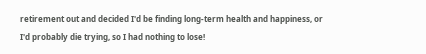retirement out and decided I'd be finding long-term health and happiness, or I'd probably die trying, so I had nothing to lose!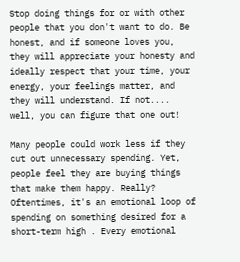Stop doing things for or with other people that you don't want to do. Be honest, and if someone loves you, they will appreciate your honesty and ideally respect that your time, your energy, your feelings matter, and they will understand. If not.... well, you can figure that one out!

Many people could work less if they cut out unnecessary spending. Yet, people feel they are buying things that make them happy. Really? Oftentimes, it's an emotional loop of spending on something desired for a short-term high . Every emotional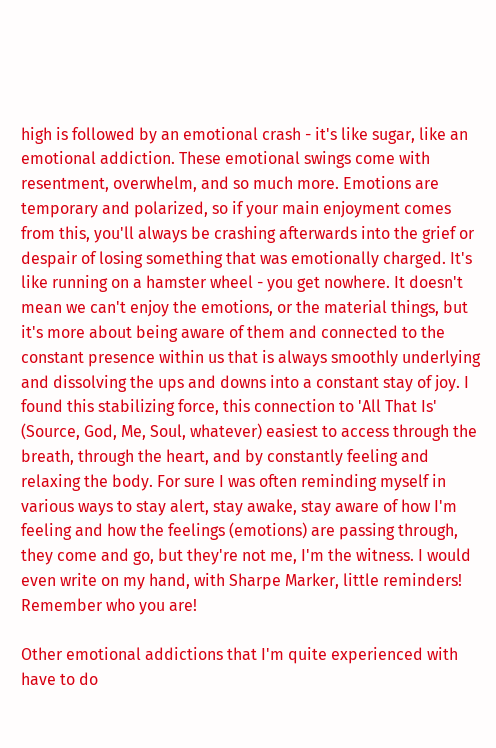high is followed by an emotional crash - it's like sugar, like an emotional addiction. These emotional swings come with resentment, overwhelm, and so much more. Emotions are temporary and polarized, so if your main enjoyment comes from this, you'll always be crashing afterwards into the grief or despair of losing something that was emotionally charged. It's like running on a hamster wheel - you get nowhere. It doesn't mean we can't enjoy the emotions, or the material things, but it's more about being aware of them and connected to the constant presence within us that is always smoothly underlying and dissolving the ups and downs into a constant stay of joy. I found this stabilizing force, this connection to 'All That Is' (Source, God, Me, Soul, whatever) easiest to access through the breath, through the heart, and by constantly feeling and relaxing the body. For sure I was often reminding myself in various ways to stay alert, stay awake, stay aware of how I'm feeling and how the feelings (emotions) are passing through, they come and go, but they're not me, I'm the witness. I would even write on my hand, with Sharpe Marker, little reminders! Remember who you are!

Other emotional addictions that I'm quite experienced with have to do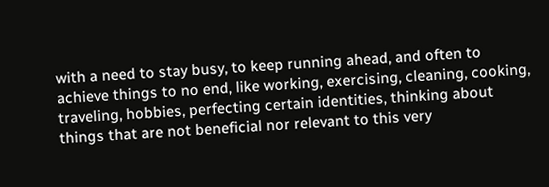with a need to stay busy, to keep running ahead, and often to achieve things to no end, like working, exercising, cleaning, cooking, traveling, hobbies, perfecting certain identities, thinking about things that are not beneficial nor relevant to this very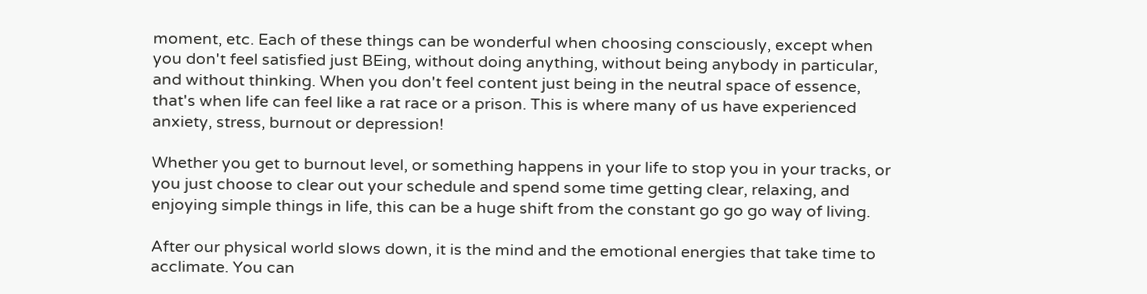moment, etc. Each of these things can be wonderful when choosing consciously, except when you don't feel satisfied just BEing, without doing anything, without being anybody in particular, and without thinking. When you don't feel content just being in the neutral space of essence, that's when life can feel like a rat race or a prison. This is where many of us have experienced anxiety, stress, burnout or depression!

Whether you get to burnout level, or something happens in your life to stop you in your tracks, or you just choose to clear out your schedule and spend some time getting clear, relaxing, and enjoying simple things in life, this can be a huge shift from the constant go go go way of living.

After our physical world slows down, it is the mind and the emotional energies that take time to acclimate. You can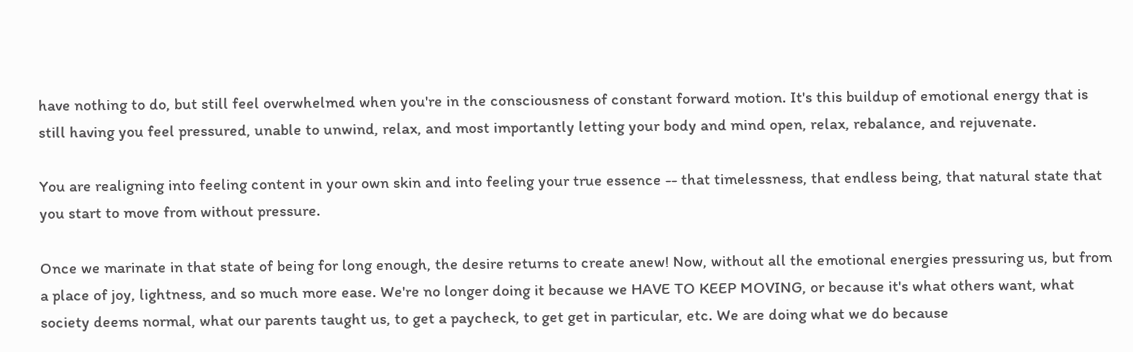have nothing to do, but still feel overwhelmed when you're in the consciousness of constant forward motion. It's this buildup of emotional energy that is still having you feel pressured, unable to unwind, relax, and most importantly letting your body and mind open, relax, rebalance, and rejuvenate.

You are realigning into feeling content in your own skin and into feeling your true essence -- that timelessness, that endless being, that natural state that you start to move from without pressure.

Once we marinate in that state of being for long enough, the desire returns to create anew! Now, without all the emotional energies pressuring us, but from a place of joy, lightness, and so much more ease. We're no longer doing it because we HAVE TO KEEP MOVING, or because it's what others want, what society deems normal, what our parents taught us, to get a paycheck, to get get in particular, etc. We are doing what we do because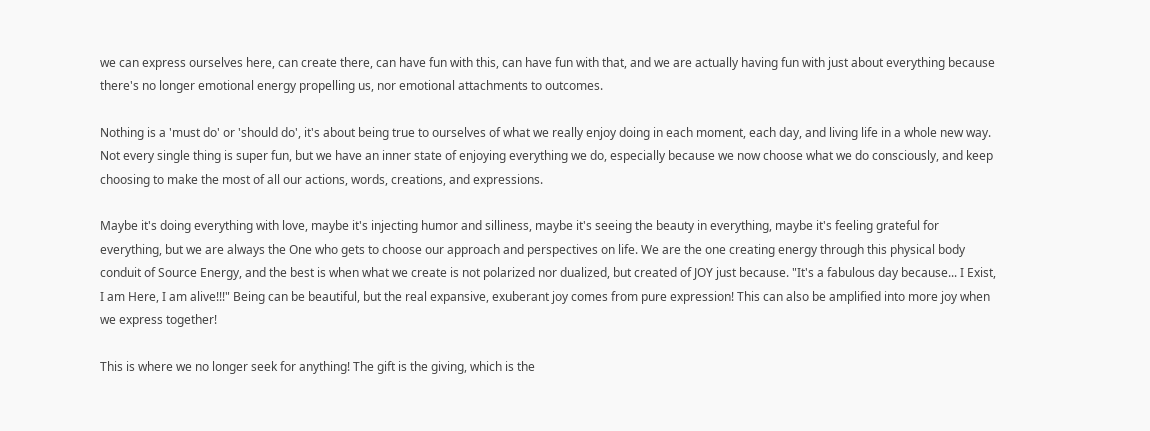we can express ourselves here, can create there, can have fun with this, can have fun with that, and we are actually having fun with just about everything because there's no longer emotional energy propelling us, nor emotional attachments to outcomes.

Nothing is a 'must do' or 'should do', it's about being true to ourselves of what we really enjoy doing in each moment, each day, and living life in a whole new way. Not every single thing is super fun, but we have an inner state of enjoying everything we do, especially because we now choose what we do consciously, and keep choosing to make the most of all our actions, words, creations, and expressions.

Maybe it's doing everything with love, maybe it's injecting humor and silliness, maybe it's seeing the beauty in everything, maybe it's feeling grateful for everything, but we are always the One who gets to choose our approach and perspectives on life. We are the one creating energy through this physical body conduit of Source Energy, and the best is when what we create is not polarized nor dualized, but created of JOY just because. "It's a fabulous day because... I Exist, I am Here, I am alive!!!" Being can be beautiful, but the real expansive, exuberant joy comes from pure expression! This can also be amplified into more joy when we express together!

This is where we no longer seek for anything! The gift is the giving, which is the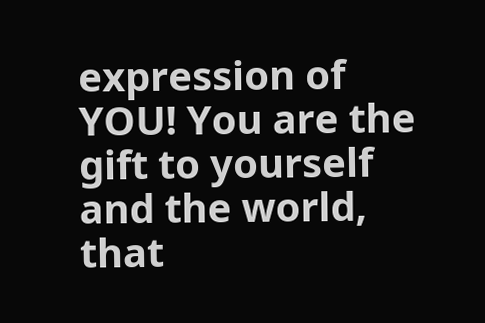expression of YOU! You are the gift to yourself and the world, that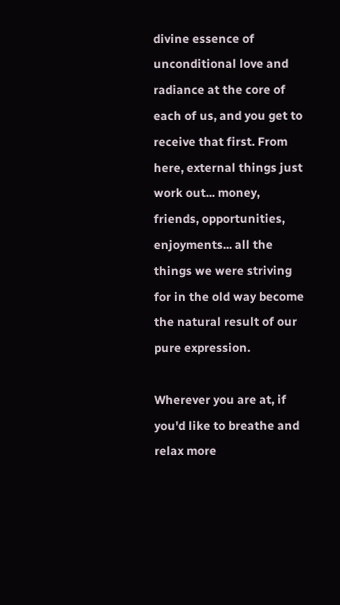divine essence of unconditional love and radiance at the core of each of us, and you get to receive that first. From here, external things just work out... money, friends, opportunities, enjoyments... all the things we were striving for in the old way become the natural result of our pure expression.

Wherever you are at, if you'd like to breathe and relax more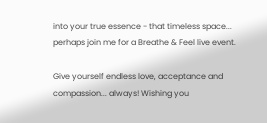into your true essence - that timeless space... perhaps join me for a Breathe & Feel live event.

Give yourself endless love, acceptance and compassion... always! Wishing you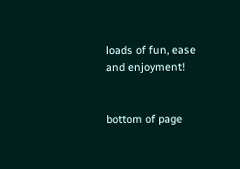loads of fun, ease and enjoyment!


bottom of page